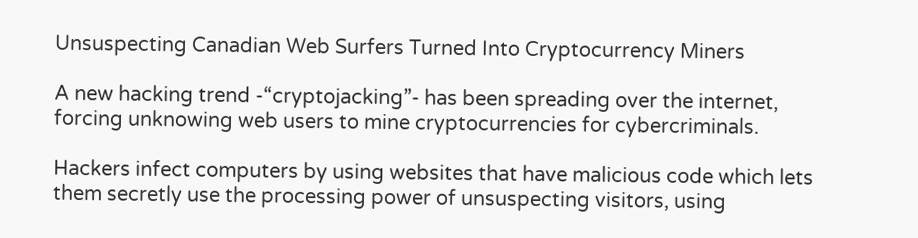Unsuspecting Canadian Web Surfers Turned Into Cryptocurrency Miners

A new hacking trend -“cryptojacking”- has been spreading over the internet, forcing unknowing web users to mine cryptocurrencies for cybercriminals.

Hackers infect computers by using websites that have malicious code which lets them secretly use the processing power of unsuspecting visitors, using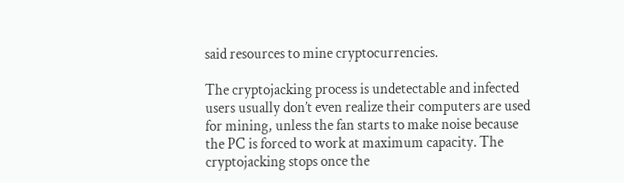said resources to mine cryptocurrencies.

The cryptojacking process is undetectable and infected users usually don’t even realize their computers are used for mining, unless the fan starts to make noise because the PC is forced to work at maximum capacity. The cryptojacking stops once the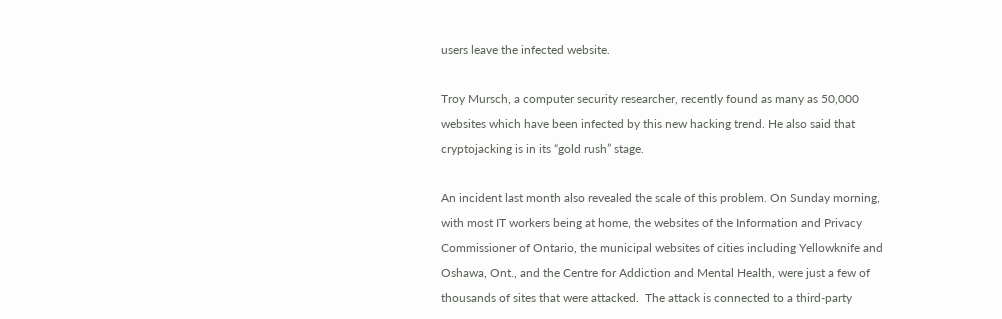users leave the infected website.

Troy Mursch, a computer security researcher, recently found as many as 50,000 websites which have been infected by this new hacking trend. He also said that cryptojacking is in its “gold rush” stage.

An incident last month also revealed the scale of this problem. On Sunday morning, with most IT workers being at home, the websites of the Information and Privacy Commissioner of Ontario, the municipal websites of cities including Yellowknife and Oshawa, Ont., and the Centre for Addiction and Mental Health, were just a few of thousands of sites that were attacked.  The attack is connected to a third-party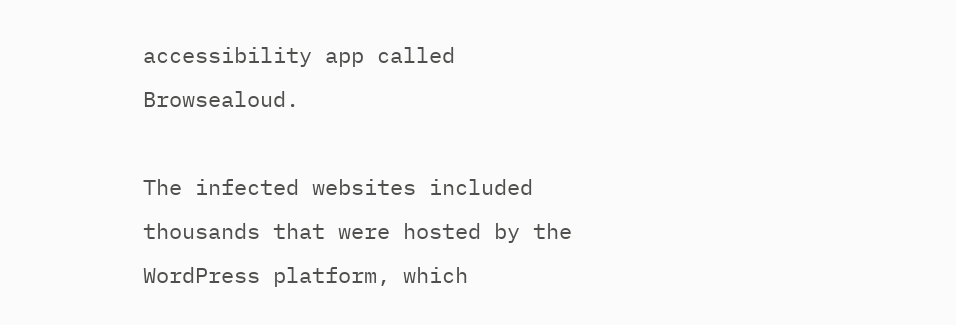accessibility app called Browsealoud.

The infected websites included thousands that were hosted by the WordPress platform, which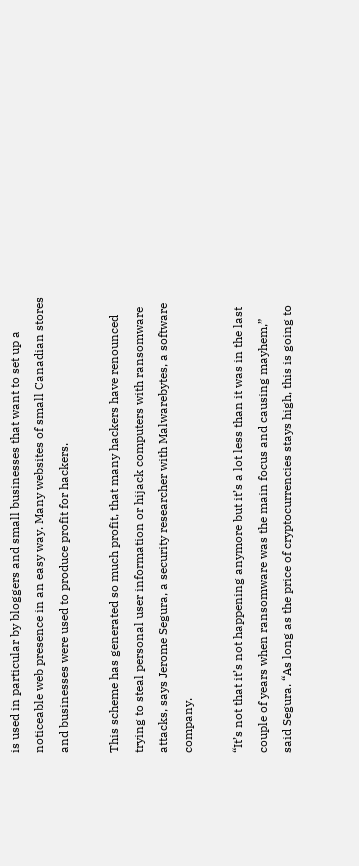is used in particular by bloggers and small businesses that want to set up a noticeable web presence in an easy way. Many websites of small Canadian stores and businesses were used to produce profit for hackers.

This scheme has generated so much profit, that many hackers have renounced trying to steal personal user information or hijack computers with ransomware attacks, says Jerome Segura, a security researcher with Malwarebytes, a software company.

“It’s not that it’s not happening anymore but it’s a lot less than it was in the last couple of years when ransomware was the main focus and causing mayhem,” said Segura. “As long as the price of cryptocurrencies stays high, this is going to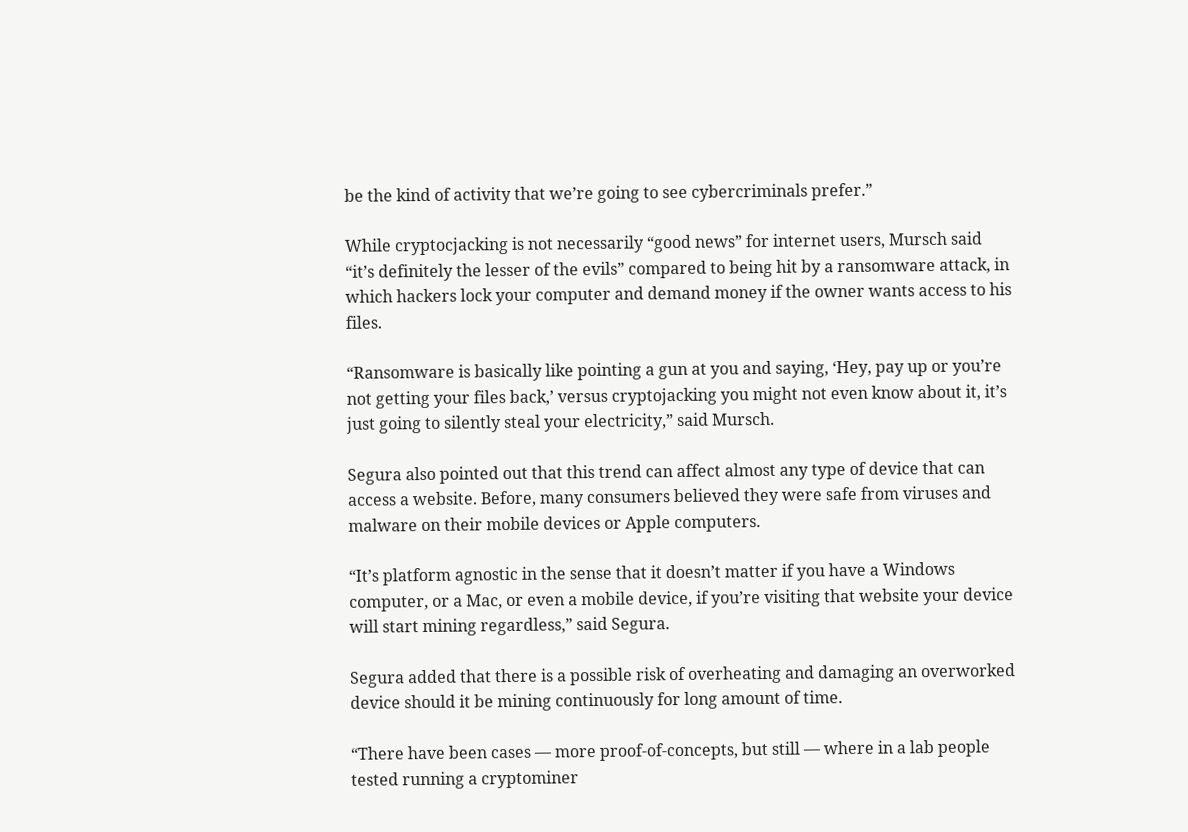be the kind of activity that we’re going to see cybercriminals prefer.”

While cryptocjacking is not necessarily “good news” for internet users, Mursch said “it’s definitely the lesser of the evils” compared to being hit by a ransomware attack, in which hackers lock your computer and demand money if the owner wants access to his files.

“Ransomware is basically like pointing a gun at you and saying, ‘Hey, pay up or you’re not getting your files back,’ versus cryptojacking you might not even know about it, it’s just going to silently steal your electricity,” said Mursch.

Segura also pointed out that this trend can affect almost any type of device that can access a website. Before, many consumers believed they were safe from viruses and malware on their mobile devices or Apple computers.

“It’s platform agnostic in the sense that it doesn’t matter if you have a Windows computer, or a Mac, or even a mobile device, if you’re visiting that website your device will start mining regardless,” said Segura.

Segura added that there is a possible risk of overheating and damaging an overworked device should it be mining continuously for long amount of time.

“There have been cases — more proof-of-concepts, but still — where in a lab people tested running a cryptominer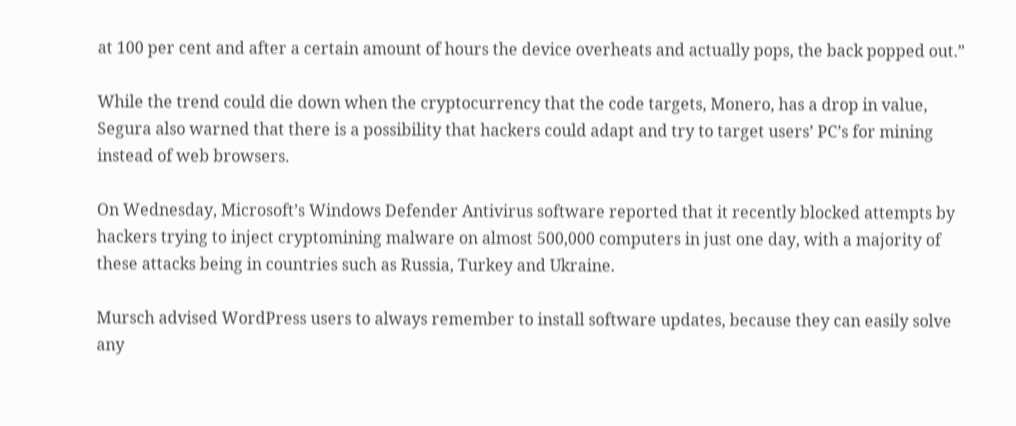at 100 per cent and after a certain amount of hours the device overheats and actually pops, the back popped out.”

While the trend could die down when the cryptocurrency that the code targets, Monero, has a drop in value, Segura also warned that there is a possibility that hackers could adapt and try to target users’ PC’s for mining instead of web browsers.

On Wednesday, Microsoft’s Windows Defender Antivirus software reported that it recently blocked attempts by hackers trying to inject cryptomining malware on almost 500,000 computers in just one day, with a majority of these attacks being in countries such as Russia, Turkey and Ukraine.

Mursch advised WordPress users to always remember to install software updates, because they can easily solve any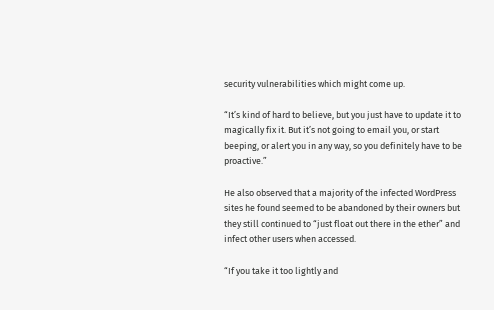security vulnerabilities which might come up.

“It’s kind of hard to believe, but you just have to update it to magically fix it. But it’s not going to email you, or start beeping, or alert you in any way, so you definitely have to be proactive.”

He also observed that a majority of the infected WordPress sites he found seemed to be abandoned by their owners but they still continued to “just float out there in the ether” and infect other users when accessed.

“If you take it too lightly and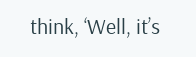think, ‘Well, it’s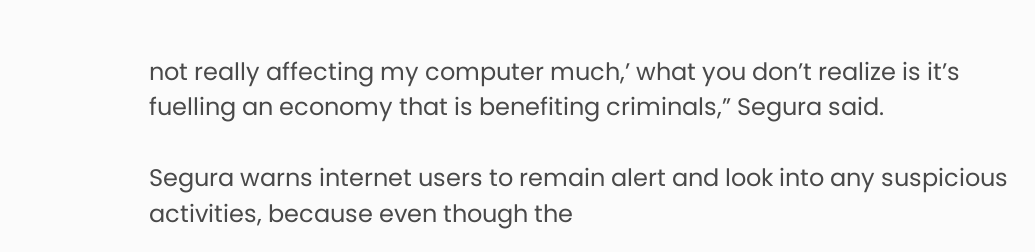not really affecting my computer much,’ what you don’t realize is it’s fuelling an economy that is benefiting criminals,” Segura said.

Segura warns internet users to remain alert and look into any suspicious activities, because even though the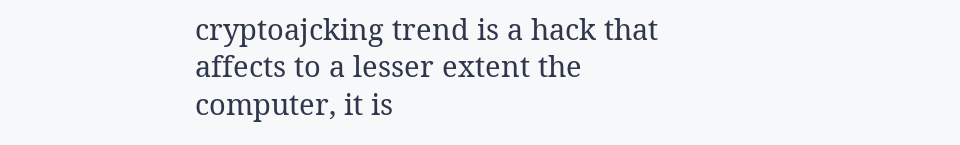cryptoajcking trend is a hack that affects to a lesser extent the computer, it is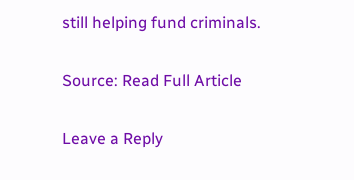still helping fund criminals.

Source: Read Full Article

Leave a Reply